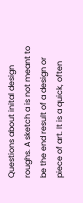Questions about inital design roughs. A sketch a is not meant to be the end result of a design or piece of art. It is a quick, often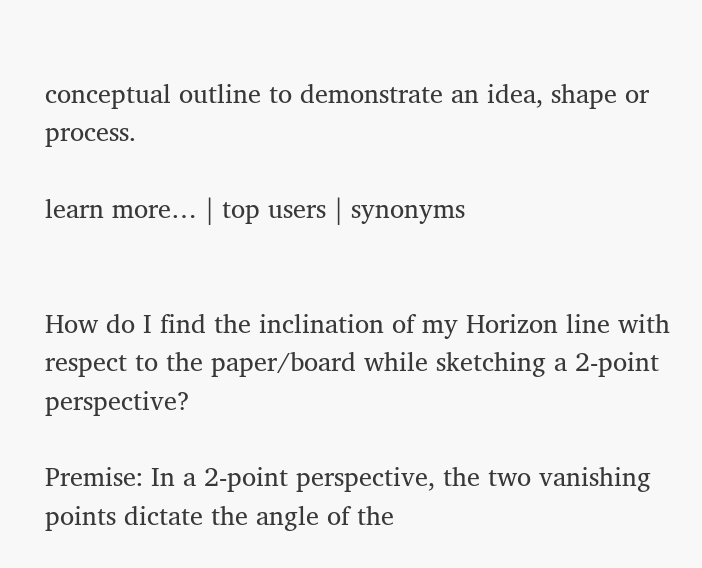conceptual outline to demonstrate an idea, shape or process.

learn more… | top users | synonyms


How do I find the inclination of my Horizon line with respect to the paper/board while sketching a 2-point perspective?

Premise: In a 2-point perspective, the two vanishing points dictate the angle of the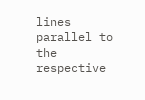lines parallel to the respective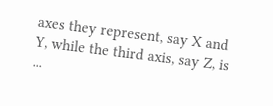axes they represent, say X and Y, while the third axis, say Z, is ...